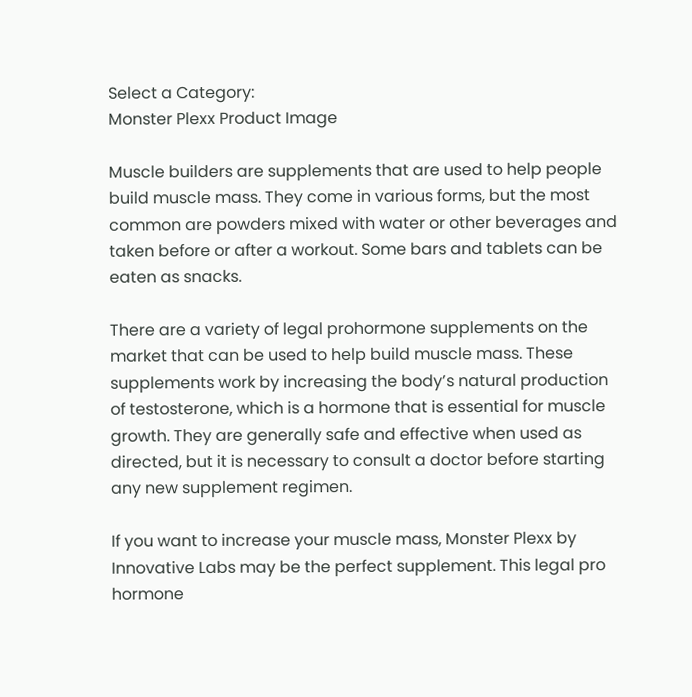Select a Category:
Monster Plexx Product Image

Muscle builders are supplements that are used to help people build muscle mass. They come in various forms, but the most common are powders mixed with water or other beverages and taken before or after a workout. Some bars and tablets can be eaten as snacks.

There are a variety of legal prohormone supplements on the market that can be used to help build muscle mass. These supplements work by increasing the body’s natural production of testosterone, which is a hormone that is essential for muscle growth. They are generally safe and effective when used as directed, but it is necessary to consult a doctor before starting any new supplement regimen.

If you want to increase your muscle mass, Monster Plexx by Innovative Labs may be the perfect supplement. This legal pro hormone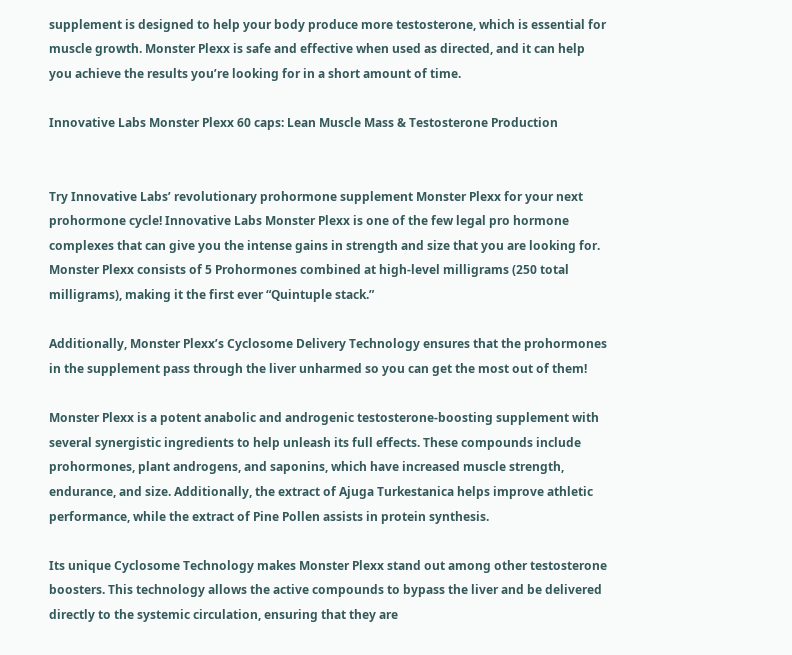supplement is designed to help your body produce more testosterone, which is essential for muscle growth. Monster Plexx is safe and effective when used as directed, and it can help you achieve the results you’re looking for in a short amount of time.

Innovative Labs Monster Plexx 60 caps: Lean Muscle Mass & Testosterone Production


Try Innovative Labs’ revolutionary prohormone supplement Monster Plexx for your next prohormone cycle! Innovative Labs Monster Plexx is one of the few legal pro hormone complexes that can give you the intense gains in strength and size that you are looking for. Monster Plexx consists of 5 Prohormones combined at high-level milligrams (250 total milligrams), making it the first ever “Quintuple stack.”

Additionally, Monster Plexx’s Cyclosome Delivery Technology ensures that the prohormones in the supplement pass through the liver unharmed so you can get the most out of them!

Monster Plexx is a potent anabolic and androgenic testosterone-boosting supplement with several synergistic ingredients to help unleash its full effects. These compounds include prohormones, plant androgens, and saponins, which have increased muscle strength, endurance, and size. Additionally, the extract of Ajuga Turkestanica helps improve athletic performance, while the extract of Pine Pollen assists in protein synthesis.

Its unique Cyclosome Technology makes Monster Plexx stand out among other testosterone boosters. This technology allows the active compounds to bypass the liver and be delivered directly to the systemic circulation, ensuring that they are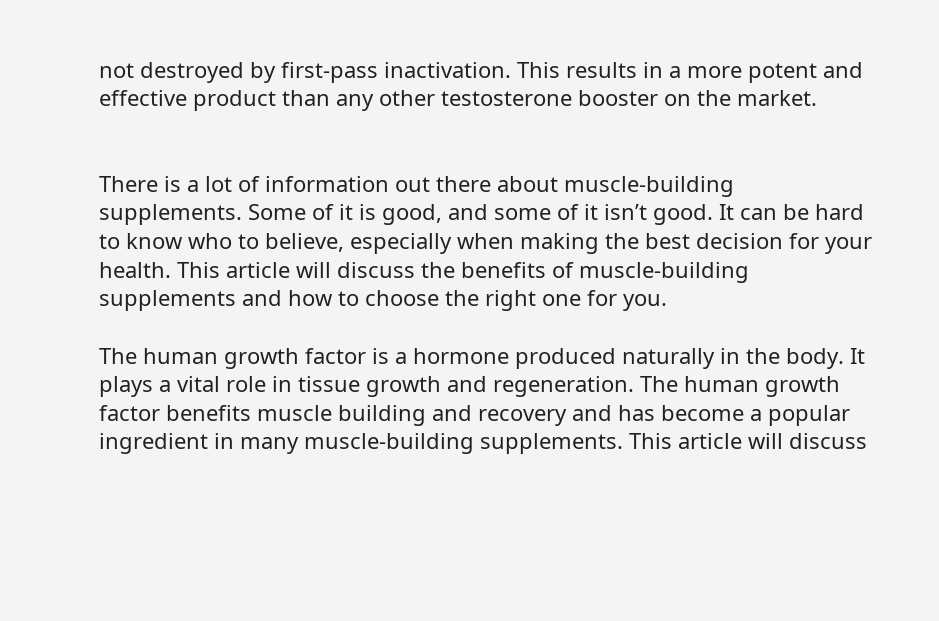not destroyed by first-pass inactivation. This results in a more potent and effective product than any other testosterone booster on the market.


There is a lot of information out there about muscle-building supplements. Some of it is good, and some of it isn’t good. It can be hard to know who to believe, especially when making the best decision for your health. This article will discuss the benefits of muscle-building supplements and how to choose the right one for you.

The human growth factor is a hormone produced naturally in the body. It plays a vital role in tissue growth and regeneration. The human growth factor benefits muscle building and recovery and has become a popular ingredient in many muscle-building supplements. This article will discuss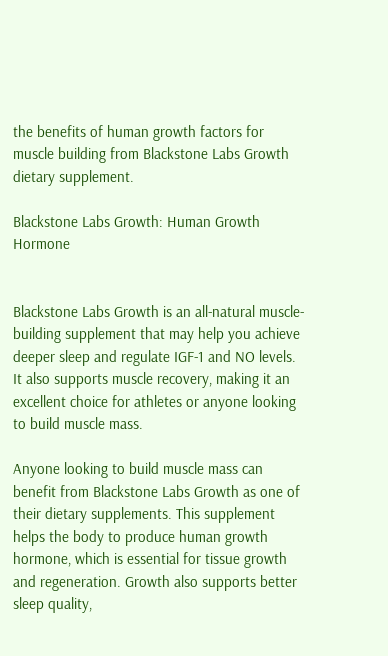the benefits of human growth factors for muscle building from Blackstone Labs Growth dietary supplement.

Blackstone Labs Growth: Human Growth Hormone


Blackstone Labs Growth is an all-natural muscle-building supplement that may help you achieve deeper sleep and regulate IGF-1 and NO levels. It also supports muscle recovery, making it an excellent choice for athletes or anyone looking to build muscle mass.

Anyone looking to build muscle mass can benefit from Blackstone Labs Growth as one of their dietary supplements. This supplement helps the body to produce human growth hormone, which is essential for tissue growth and regeneration. Growth also supports better sleep quality,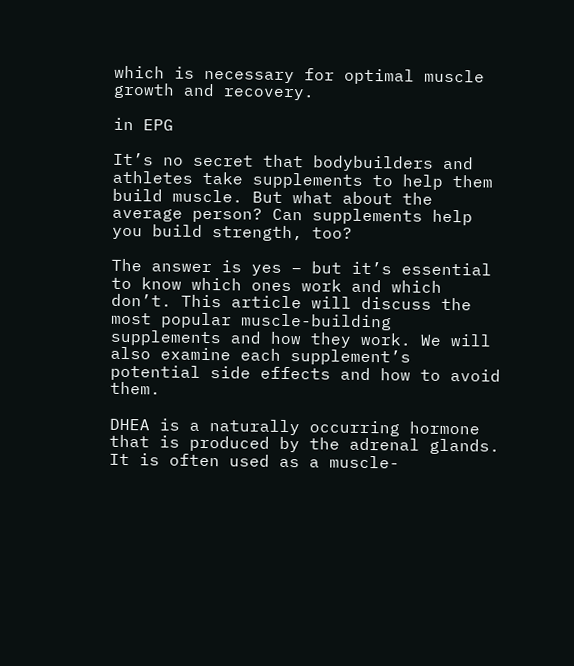which is necessary for optimal muscle growth and recovery.

in EPG

It’s no secret that bodybuilders and athletes take supplements to help them build muscle. But what about the average person? Can supplements help you build strength, too?

The answer is yes – but it’s essential to know which ones work and which don’t. This article will discuss the most popular muscle-building supplements and how they work. We will also examine each supplement’s potential side effects and how to avoid them.

DHEA is a naturally occurring hormone that is produced by the adrenal glands. It is often used as a muscle-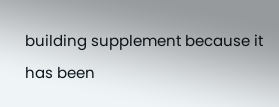building supplement because it has been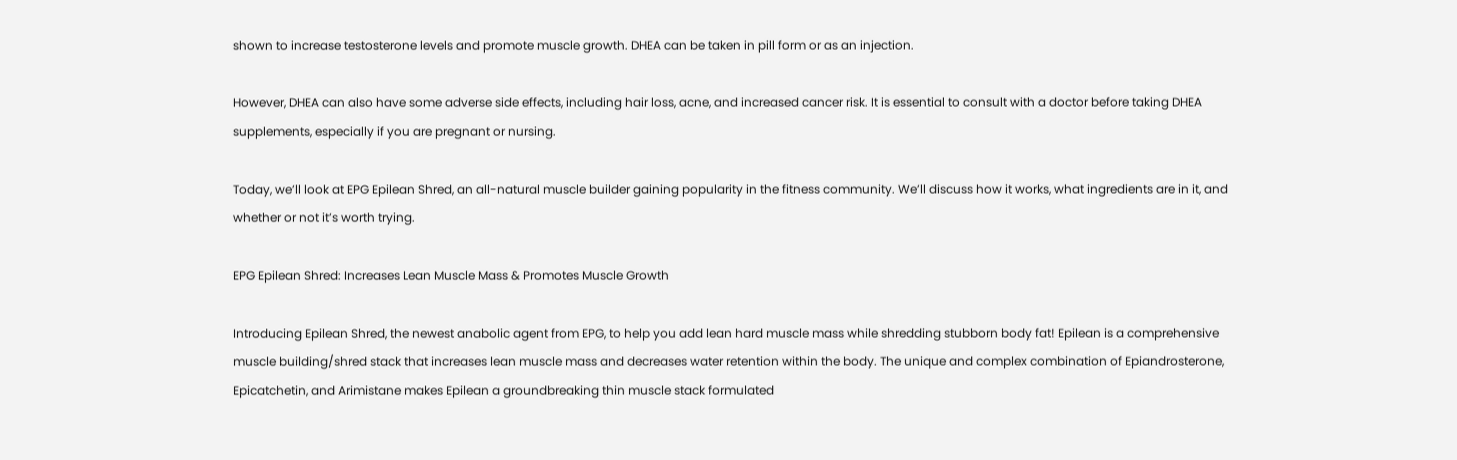shown to increase testosterone levels and promote muscle growth. DHEA can be taken in pill form or as an injection.

However, DHEA can also have some adverse side effects, including hair loss, acne, and increased cancer risk. It is essential to consult with a doctor before taking DHEA supplements, especially if you are pregnant or nursing.

Today, we’ll look at EPG Epilean Shred, an all-natural muscle builder gaining popularity in the fitness community. We’ll discuss how it works, what ingredients are in it, and whether or not it’s worth trying.

EPG Epilean Shred: Increases Lean Muscle Mass & Promotes Muscle Growth

Introducing Epilean Shred, the newest anabolic agent from EPG, to help you add lean hard muscle mass while shredding stubborn body fat! Epilean is a comprehensive muscle building/shred stack that increases lean muscle mass and decreases water retention within the body. The unique and complex combination of Epiandrosterone, Epicatchetin, and Arimistane makes Epilean a groundbreaking thin muscle stack formulated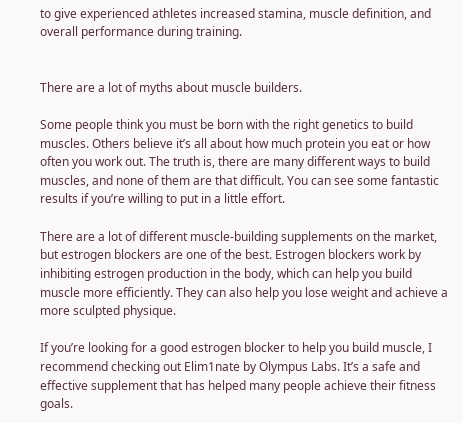to give experienced athletes increased stamina, muscle definition, and overall performance during training.


There are a lot of myths about muscle builders.

Some people think you must be born with the right genetics to build muscles. Others believe it’s all about how much protein you eat or how often you work out. The truth is, there are many different ways to build muscles, and none of them are that difficult. You can see some fantastic results if you’re willing to put in a little effort.

There are a lot of different muscle-building supplements on the market, but estrogen blockers are one of the best. Estrogen blockers work by inhibiting estrogen production in the body, which can help you build muscle more efficiently. They can also help you lose weight and achieve a more sculpted physique.

If you’re looking for a good estrogen blocker to help you build muscle, I recommend checking out Elim1nate by Olympus Labs. It’s a safe and effective supplement that has helped many people achieve their fitness goals.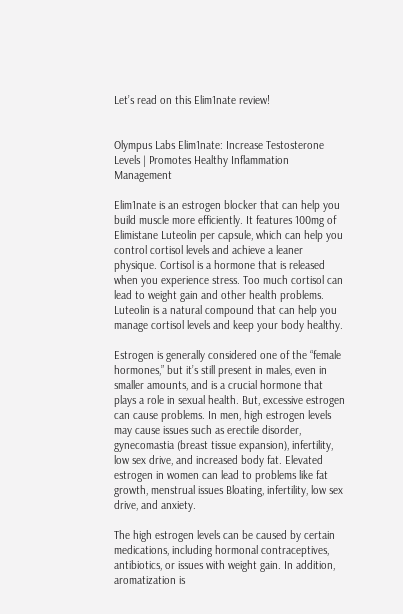Let’s read on this Elim1nate review!


Olympus Labs Elim1nate: Increase Testosterone Levels | Promotes Healthy Inflammation Management

Elim1nate is an estrogen blocker that can help you build muscle more efficiently. It features 100mg of Elimistane Luteolin per capsule, which can help you control cortisol levels and achieve a leaner physique. Cortisol is a hormone that is released when you experience stress. Too much cortisol can lead to weight gain and other health problems. Luteolin is a natural compound that can help you manage cortisol levels and keep your body healthy.

Estrogen is generally considered one of the “female hormones,” but it’s still present in males, even in smaller amounts, and is a crucial hormone that plays a role in sexual health. But, excessive estrogen can cause problems. In men, high estrogen levels may cause issues such as erectile disorder, gynecomastia (breast tissue expansion), infertility, low sex drive, and increased body fat. Elevated estrogen in women can lead to problems like fat growth, menstrual issues Bloating, infertility, low sex drive, and anxiety.

The high estrogen levels can be caused by certain medications, including hormonal contraceptives, antibiotics, or issues with weight gain. In addition, aromatization is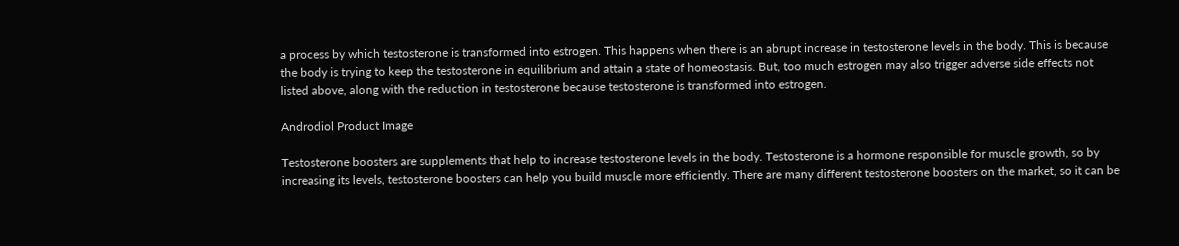a process by which testosterone is transformed into estrogen. This happens when there is an abrupt increase in testosterone levels in the body. This is because the body is trying to keep the testosterone in equilibrium and attain a state of homeostasis. But, too much estrogen may also trigger adverse side effects not listed above, along with the reduction in testosterone because testosterone is transformed into estrogen.

Androdiol Product Image

Testosterone boosters are supplements that help to increase testosterone levels in the body. Testosterone is a hormone responsible for muscle growth, so by increasing its levels, testosterone boosters can help you build muscle more efficiently. There are many different testosterone boosters on the market, so it can be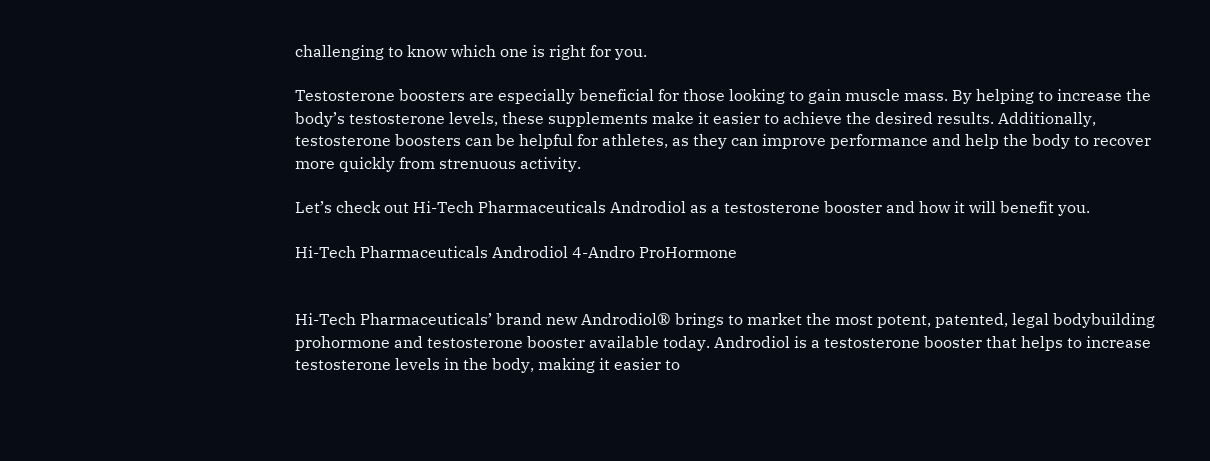challenging to know which one is right for you.

Testosterone boosters are especially beneficial for those looking to gain muscle mass. By helping to increase the body’s testosterone levels, these supplements make it easier to achieve the desired results. Additionally, testosterone boosters can be helpful for athletes, as they can improve performance and help the body to recover more quickly from strenuous activity.

Let’s check out Hi-Tech Pharmaceuticals Androdiol as a testosterone booster and how it will benefit you.

Hi-Tech Pharmaceuticals Androdiol 4-Andro ProHormone


Hi-Tech Pharmaceuticals’ brand new Androdiol® brings to market the most potent, patented, legal bodybuilding prohormone and testosterone booster available today. Androdiol is a testosterone booster that helps to increase testosterone levels in the body, making it easier to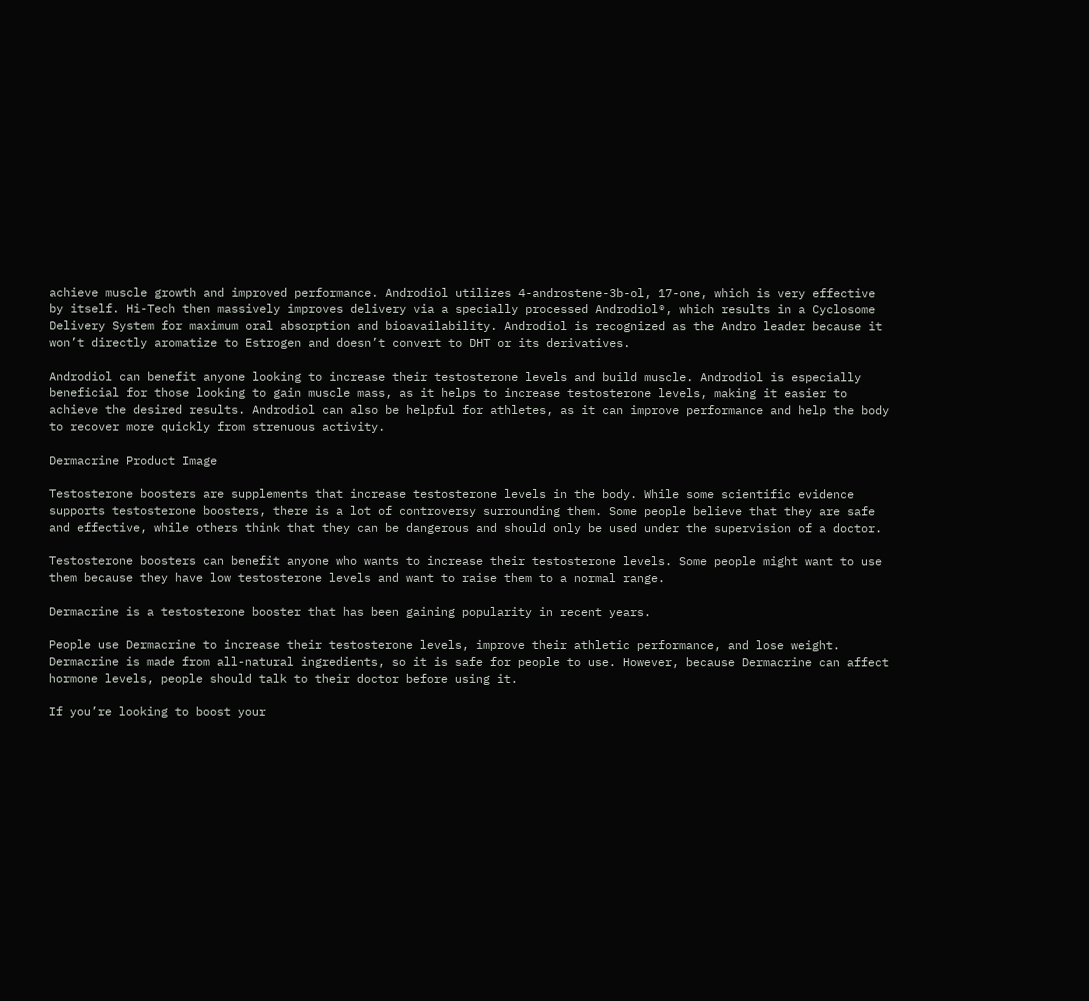achieve muscle growth and improved performance. Androdiol utilizes 4-androstene-3b-ol, 17-one, which is very effective by itself. Hi-Tech then massively improves delivery via a specially processed Androdiol®, which results in a Cyclosome Delivery System for maximum oral absorption and bioavailability. Androdiol is recognized as the Andro leader because it won’t directly aromatize to Estrogen and doesn’t convert to DHT or its derivatives.

Androdiol can benefit anyone looking to increase their testosterone levels and build muscle. Androdiol is especially beneficial for those looking to gain muscle mass, as it helps to increase testosterone levels, making it easier to achieve the desired results. Androdiol can also be helpful for athletes, as it can improve performance and help the body to recover more quickly from strenuous activity.

Dermacrine Product Image

Testosterone boosters are supplements that increase testosterone levels in the body. While some scientific evidence supports testosterone boosters, there is a lot of controversy surrounding them. Some people believe that they are safe and effective, while others think that they can be dangerous and should only be used under the supervision of a doctor.

Testosterone boosters can benefit anyone who wants to increase their testosterone levels. Some people might want to use them because they have low testosterone levels and want to raise them to a normal range.

Dermacrine is a testosterone booster that has been gaining popularity in recent years.

People use Dermacrine to increase their testosterone levels, improve their athletic performance, and lose weight. Dermacrine is made from all-natural ingredients, so it is safe for people to use. However, because Dermacrine can affect hormone levels, people should talk to their doctor before using it.

If you’re looking to boost your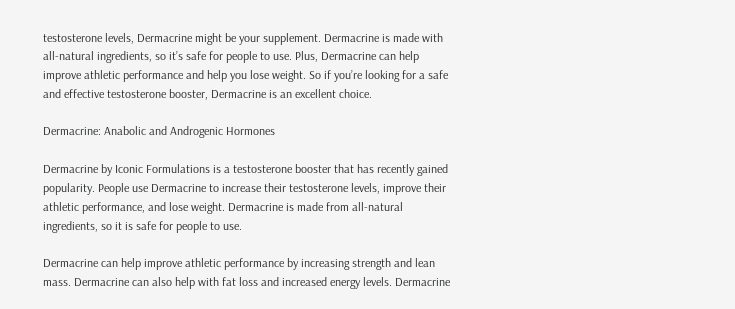testosterone levels, Dermacrine might be your supplement. Dermacrine is made with all-natural ingredients, so it’s safe for people to use. Plus, Dermacrine can help improve athletic performance and help you lose weight. So if you’re looking for a safe and effective testosterone booster, Dermacrine is an excellent choice.

Dermacrine: Anabolic and Androgenic Hormones

Dermacrine by Iconic Formulations is a testosterone booster that has recently gained popularity. People use Dermacrine to increase their testosterone levels, improve their athletic performance, and lose weight. Dermacrine is made from all-natural ingredients, so it is safe for people to use.

Dermacrine can help improve athletic performance by increasing strength and lean mass. Dermacrine can also help with fat loss and increased energy levels. Dermacrine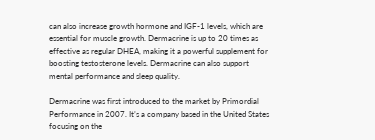can also increase growth hormone and IGF-1 levels, which are essential for muscle growth. Dermacrine is up to 20 times as effective as regular DHEA, making it a powerful supplement for boosting testosterone levels. Dermacrine can also support mental performance and sleep quality.

Dermacrine was first introduced to the market by Primordial Performance in 2007. It’s a company based in the United States focusing on the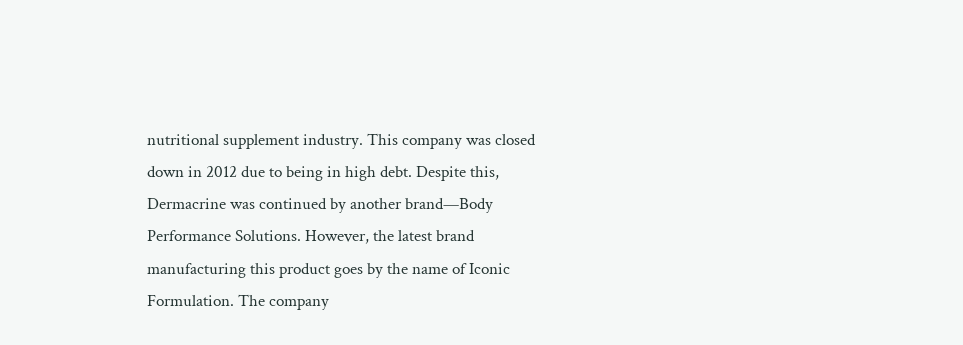nutritional supplement industry. This company was closed down in 2012 due to being in high debt. Despite this, Dermacrine was continued by another brand—Body Performance Solutions. However, the latest brand manufacturing this product goes by the name of Iconic Formulation. The company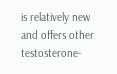is relatively new and offers other testosterone-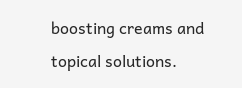boosting creams and topical solutions.